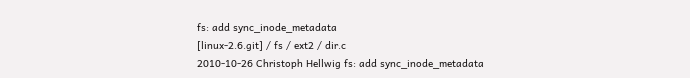fs: add sync_inode_metadata
[linux-2.6.git] / fs / ext2 / dir.c
2010-10-26 Christoph Hellwig fs: add sync_inode_metadata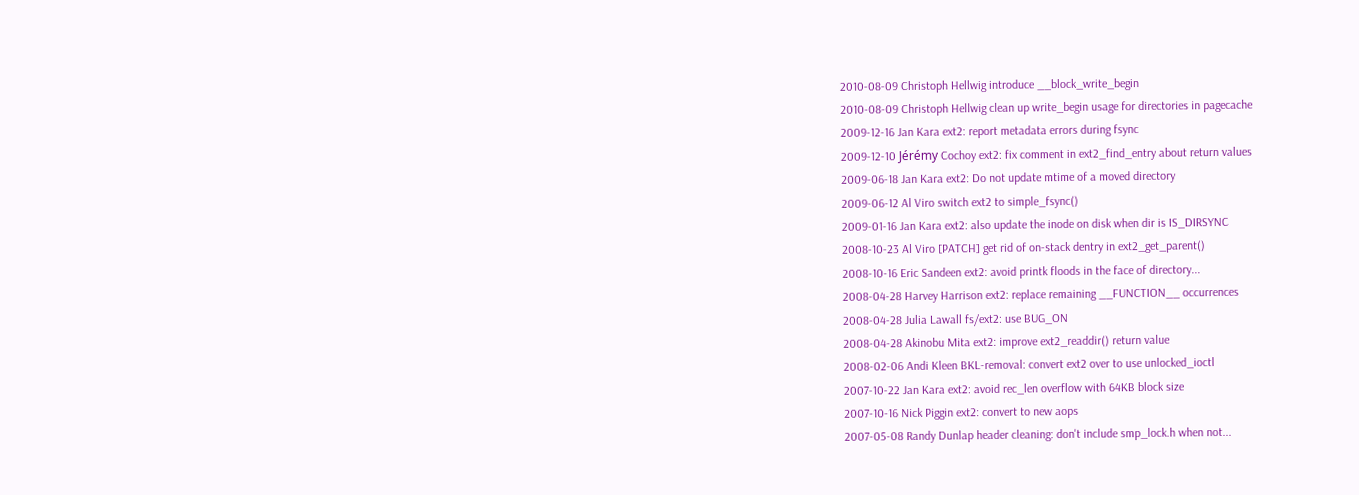2010-08-09 Christoph Hellwig introduce __block_write_begin
2010-08-09 Christoph Hellwig clean up write_begin usage for directories in pagecache
2009-12-16 Jan Kara ext2: report metadata errors during fsync
2009-12-10 Jérémy Cochoy ext2: fix comment in ext2_find_entry about return values
2009-06-18 Jan Kara ext2: Do not update mtime of a moved directory
2009-06-12 Al Viro switch ext2 to simple_fsync()
2009-01-16 Jan Kara ext2: also update the inode on disk when dir is IS_DIRSYNC
2008-10-23 Al Viro [PATCH] get rid of on-stack dentry in ext2_get_parent()
2008-10-16 Eric Sandeen ext2: avoid printk floods in the face of directory...
2008-04-28 Harvey Harrison ext2: replace remaining __FUNCTION__ occurrences
2008-04-28 Julia Lawall fs/ext2: use BUG_ON
2008-04-28 Akinobu Mita ext2: improve ext2_readdir() return value
2008-02-06 Andi Kleen BKL-removal: convert ext2 over to use unlocked_ioctl
2007-10-22 Jan Kara ext2: avoid rec_len overflow with 64KB block size
2007-10-16 Nick Piggin ext2: convert to new aops
2007-05-08 Randy Dunlap header cleaning: don't include smp_lock.h when not...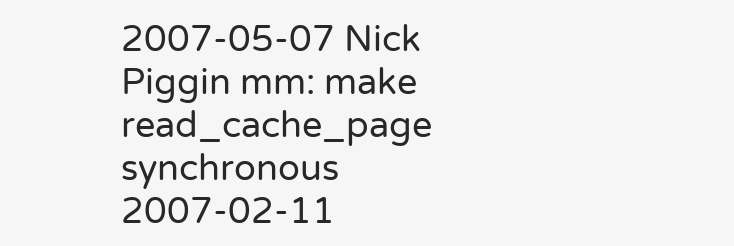2007-05-07 Nick Piggin mm: make read_cache_page synchronous
2007-02-11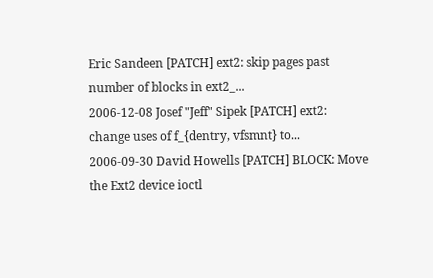Eric Sandeen [PATCH] ext2: skip pages past number of blocks in ext2_...
2006-12-08 Josef "Jeff" Sipek [PATCH] ext2: change uses of f_{dentry, vfsmnt} to...
2006-09-30 David Howells [PATCH] BLOCK: Move the Ext2 device ioctl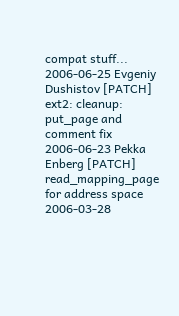compat stuff...
2006-06-25 Evgeniy Dushistov [PATCH] ext2: cleanup: put_page and comment fix
2006-06-23 Pekka Enberg [PATCH] read_mapping_page for address space
2006-03-28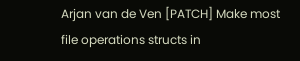Arjan van de Ven [PATCH] Make most file operations structs in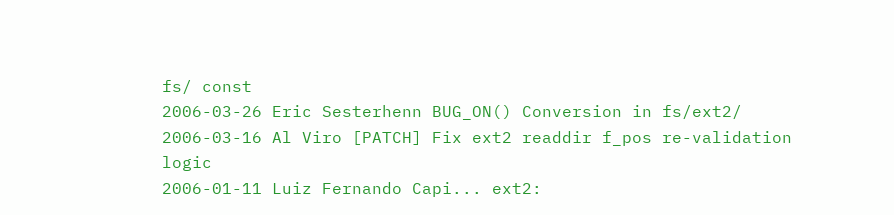fs/ const
2006-03-26 Eric Sesterhenn BUG_ON() Conversion in fs/ext2/
2006-03-16 Al Viro [PATCH] Fix ext2 readdir f_pos re-validation logic
2006-01-11 Luiz Fernando Capi... ext2: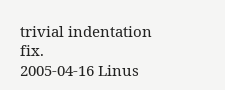trivial indentation fix.
2005-04-16 Linus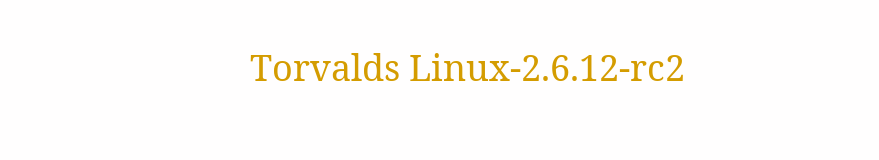Torvalds Linux-2.6.12-rc2